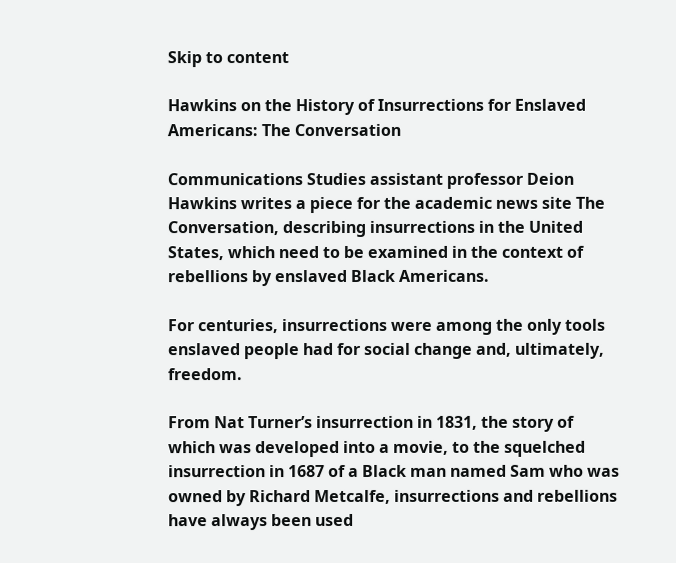Skip to content

Hawkins on the History of Insurrections for Enslaved Americans: The Conversation

Communications Studies assistant professor Deion Hawkins writes a piece for the academic news site The Conversation, describing insurrections in the United States, which need to be examined in the context of rebellions by enslaved Black Americans.

For centuries, insurrections were among the only tools enslaved people had for social change and, ultimately, freedom.

From Nat Turner’s insurrection in 1831, the story of which was developed into a movie, to the squelched insurrection in 1687 of a Black man named Sam who was owned by Richard Metcalfe, insurrections and rebellions have always been used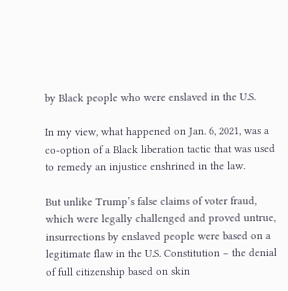by Black people who were enslaved in the U.S.

In my view, what happened on Jan. 6, 2021, was a co-option of a Black liberation tactic that was used to remedy an injustice enshrined in the law.

But unlike Trump’s false claims of voter fraud, which were legally challenged and proved untrue, insurrections by enslaved people were based on a legitimate flaw in the U.S. Constitution – the denial of full citizenship based on skin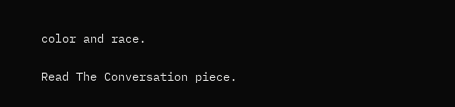color and race.

Read The Conversation piece.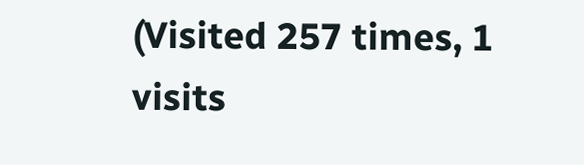(Visited 257 times, 1 visits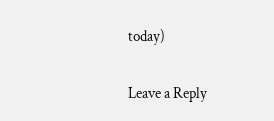today)

Leave a Reply